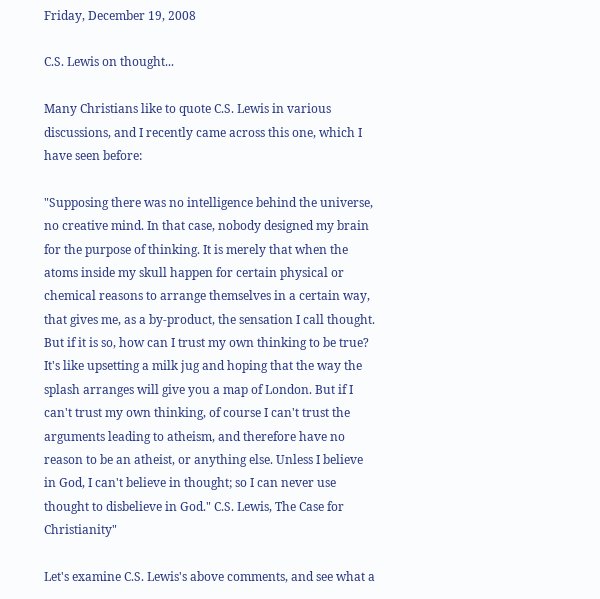Friday, December 19, 2008

C.S. Lewis on thought...

Many Christians like to quote C.S. Lewis in various discussions, and I recently came across this one, which I have seen before:

"Supposing there was no intelligence behind the universe, no creative mind. In that case, nobody designed my brain for the purpose of thinking. It is merely that when the atoms inside my skull happen for certain physical or chemical reasons to arrange themselves in a certain way, that gives me, as a by-product, the sensation I call thought. But if it is so, how can I trust my own thinking to be true? It's like upsetting a milk jug and hoping that the way the splash arranges will give you a map of London. But if I can't trust my own thinking, of course I can't trust the arguments leading to atheism, and therefore have no reason to be an atheist, or anything else. Unless I believe in God, I can't believe in thought; so I can never use thought to disbelieve in God." C.S. Lewis, The Case for Christianity"

Let's examine C.S. Lewis's above comments, and see what a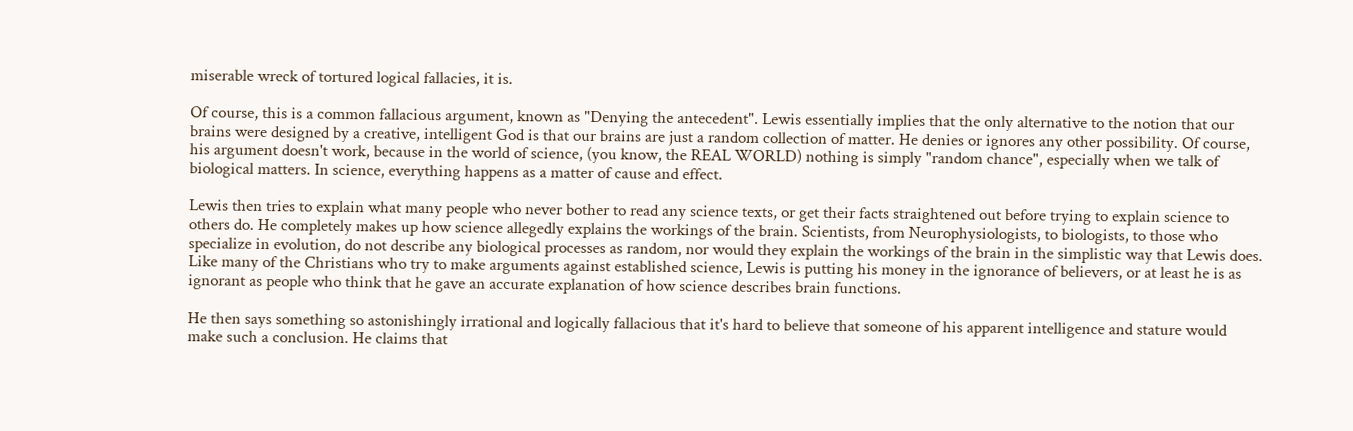miserable wreck of tortured logical fallacies, it is.

Of course, this is a common fallacious argument, known as "Denying the antecedent". Lewis essentially implies that the only alternative to the notion that our brains were designed by a creative, intelligent God is that our brains are just a random collection of matter. He denies or ignores any other possibility. Of course, his argument doesn't work, because in the world of science, (you know, the REAL WORLD) nothing is simply "random chance", especially when we talk of biological matters. In science, everything happens as a matter of cause and effect.

Lewis then tries to explain what many people who never bother to read any science texts, or get their facts straightened out before trying to explain science to others do. He completely makes up how science allegedly explains the workings of the brain. Scientists, from Neurophysiologists, to biologists, to those who specialize in evolution, do not describe any biological processes as random, nor would they explain the workings of the brain in the simplistic way that Lewis does. Like many of the Christians who try to make arguments against established science, Lewis is putting his money in the ignorance of believers, or at least he is as ignorant as people who think that he gave an accurate explanation of how science describes brain functions.

He then says something so astonishingly irrational and logically fallacious that it's hard to believe that someone of his apparent intelligence and stature would make such a conclusion. He claims that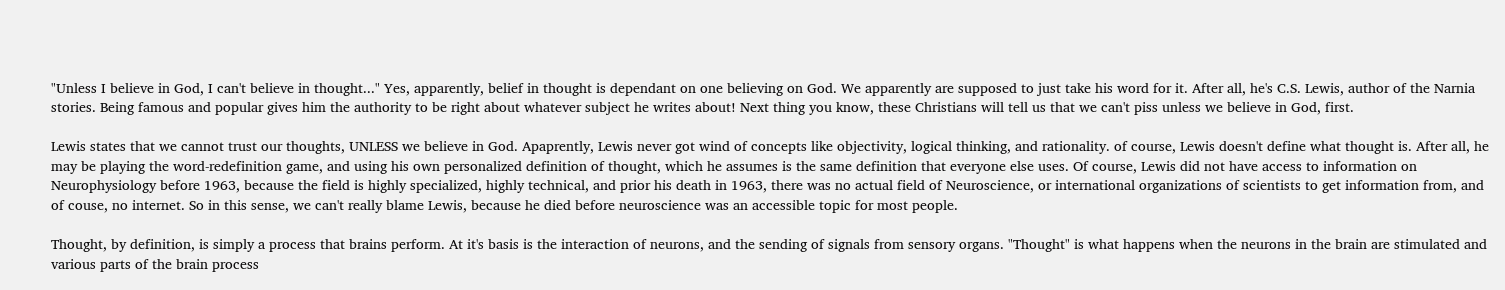"Unless I believe in God, I can't believe in thought..." Yes, apparently, belief in thought is dependant on one believing on God. We apparently are supposed to just take his word for it. After all, he's C.S. Lewis, author of the Narnia stories. Being famous and popular gives him the authority to be right about whatever subject he writes about! Next thing you know, these Christians will tell us that we can't piss unless we believe in God, first.

Lewis states that we cannot trust our thoughts, UNLESS we believe in God. Apaprently, Lewis never got wind of concepts like objectivity, logical thinking, and rationality. of course, Lewis doesn't define what thought is. After all, he may be playing the word-redefinition game, and using his own personalized definition of thought, which he assumes is the same definition that everyone else uses. Of course, Lewis did not have access to information on Neurophysiology before 1963, because the field is highly specialized, highly technical, and prior his death in 1963, there was no actual field of Neuroscience, or international organizations of scientists to get information from, and of couse, no internet. So in this sense, we can't really blame Lewis, because he died before neuroscience was an accessible topic for most people.

Thought, by definition, is simply a process that brains perform. At it's basis is the interaction of neurons, and the sending of signals from sensory organs. "Thought" is what happens when the neurons in the brain are stimulated and various parts of the brain process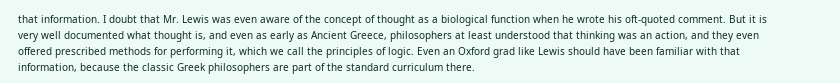that information. I doubt that Mr. Lewis was even aware of the concept of thought as a biological function when he wrote his oft-quoted comment. But it is very well documented what thought is, and even as early as Ancient Greece, philosophers at least understood that thinking was an action, and they even offered prescribed methods for performing it, which we call the principles of logic. Even an Oxford grad like Lewis should have been familiar with that information, because the classic Greek philosophers are part of the standard curriculum there.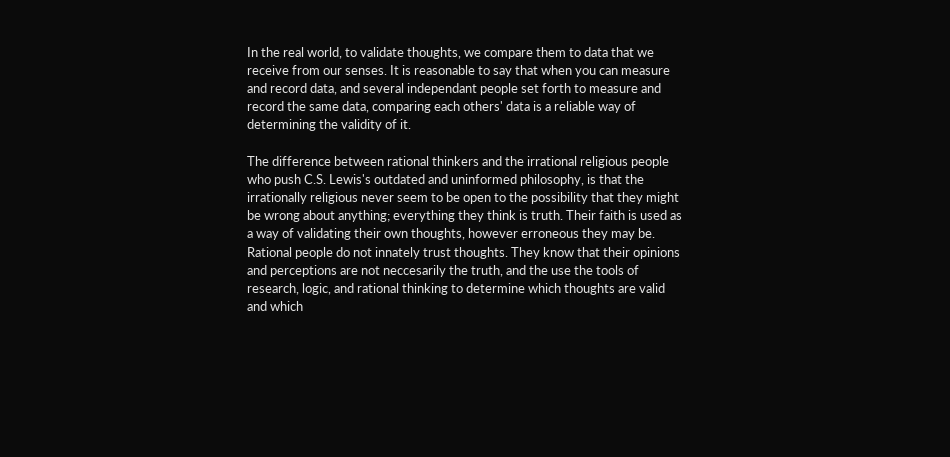In the real world, to validate thoughts, we compare them to data that we receive from our senses. It is reasonable to say that when you can measure and record data, and several independant people set forth to measure and record the same data, comparing each others' data is a reliable way of determining the validity of it.

The difference between rational thinkers and the irrational religious people who push C.S. Lewis's outdated and uninformed philosophy, is that the irrationally religious never seem to be open to the possibility that they might be wrong about anything; everything they think is truth. Their faith is used as a way of validating their own thoughts, however erroneous they may be. Rational people do not innately trust thoughts. They know that their opinions and perceptions are not neccesarily the truth, and the use the tools of research, logic, and rational thinking to determine which thoughts are valid and which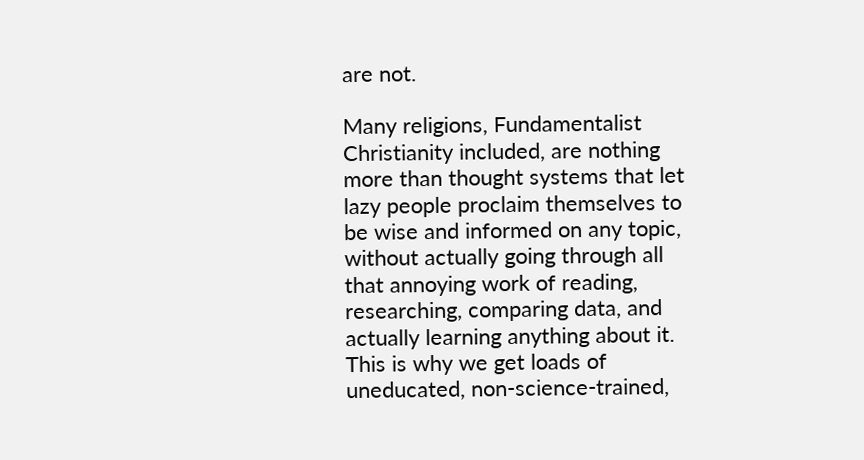are not.

Many religions, Fundamentalist Christianity included, are nothing more than thought systems that let lazy people proclaim themselves to be wise and informed on any topic, without actually going through all that annoying work of reading, researching, comparing data, and actually learning anything about it. This is why we get loads of uneducated, non-science-trained,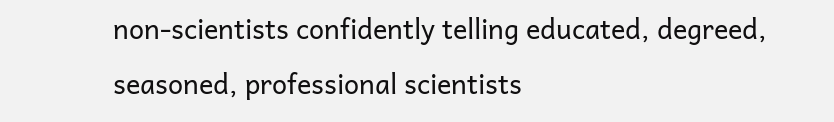non-scientists confidently telling educated, degreed, seasoned, professional scientists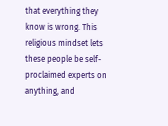that everything they know is wrong. This religious mindset lets these people be self-proclaimed experts on anything, and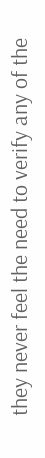they never feel the need to verify any of the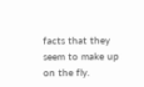facts that they seem to make up on the fly.